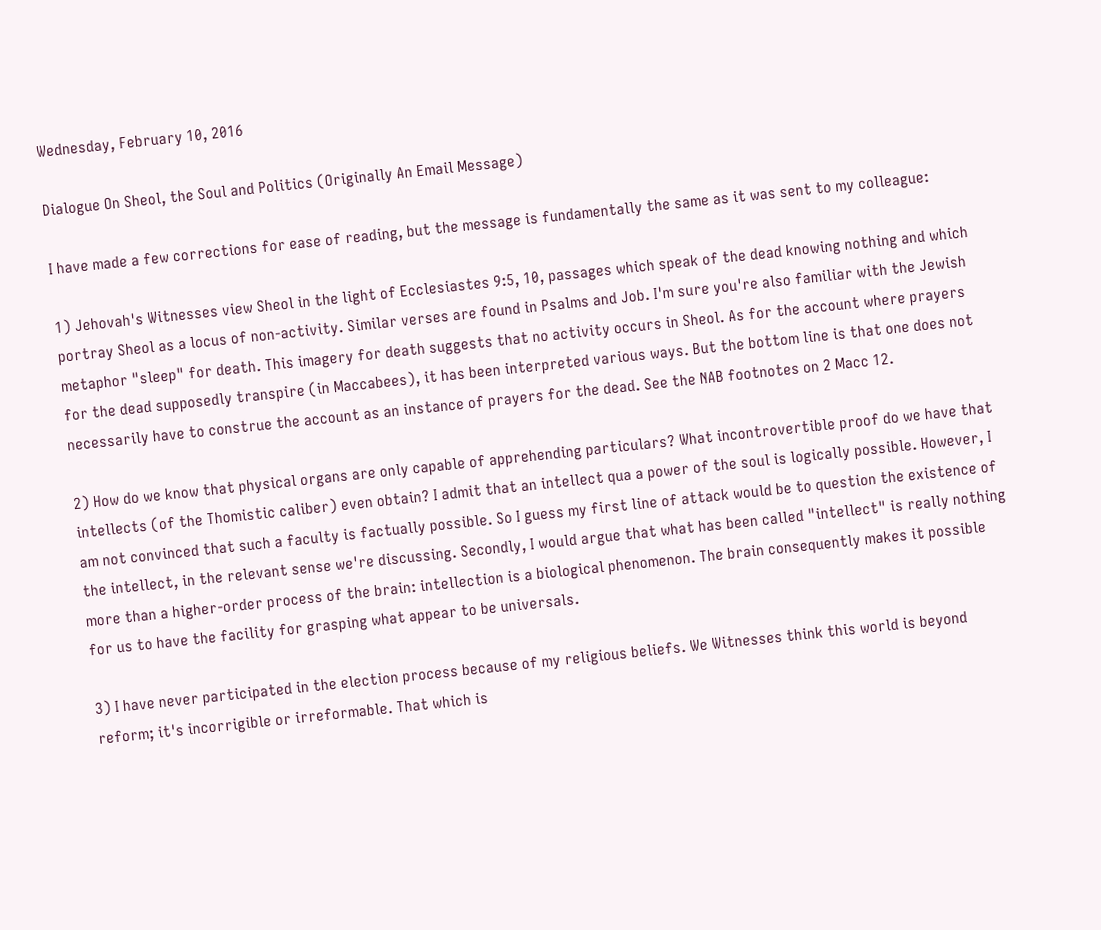Wednesday, February 10, 2016

Dialogue On Sheol, the Soul and Politics (Originally An Email Message)

I have made a few corrections for ease of reading, but the message is fundamentally the same as it was sent to my colleague:

1) Jehovah's Witnesses view Sheol in the light of Ecclesiastes 9:5, 10, passages which speak of the dead knowing nothing and which portray Sheol as a locus of non-activity. Similar verses are found in Psalms and Job. I'm sure you're also familiar with the Jewish metaphor "sleep" for death. This imagery for death suggests that no activity occurs in Sheol. As for the account where prayers for the dead supposedly transpire (in Maccabees), it has been interpreted various ways. But the bottom line is that one does not necessarily have to construe the account as an instance of prayers for the dead. See the NAB footnotes on 2 Macc 12.

2) How do we know that physical organs are only capable of apprehending particulars? What incontrovertible proof do we have that intellects (of the Thomistic caliber) even obtain? I admit that an intellect qua a power of the soul is logically possible. However, I am not convinced that such a faculty is factually possible. So I guess my first line of attack would be to question the existence of the intellect, in the relevant sense we're discussing. Secondly, I would argue that what has been called "intellect" is really nothing more than a higher-order process of the brain: intellection is a biological phenomenon. The brain consequently makes it possible for us to have the facility for grasping what appear to be universals.

3) I have never participated in the election process because of my religious beliefs. We Witnesses think this world is beyond reform; it's incorrigible or irreformable. That which is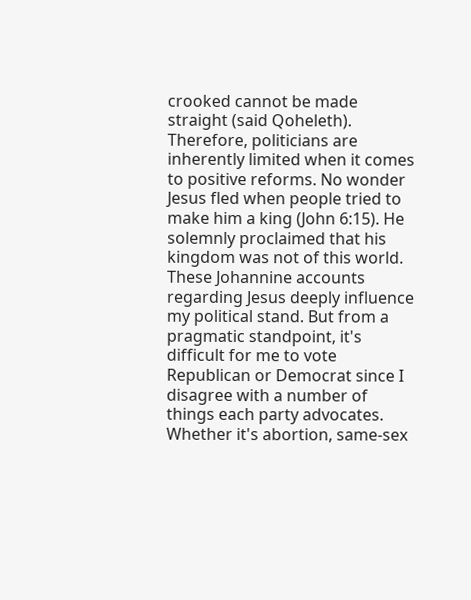crooked cannot be made straight (said Qoheleth). Therefore, politicians are inherently limited when it comes to positive reforms. No wonder Jesus fled when people tried to make him a king (John 6:15). He solemnly proclaimed that his kingdom was not of this world. These Johannine accounts regarding Jesus deeply influence my political stand. But from a pragmatic standpoint, it's difficult for me to vote Republican or Democrat since I disagree with a number of things each party advocates. Whether it's abortion, same-sex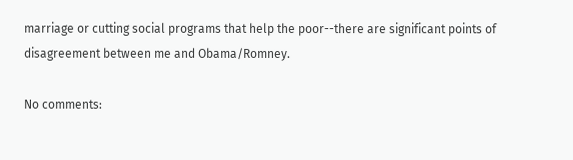marriage or cutting social programs that help the poor--there are significant points of disagreement between me and Obama/Romney.

No comments: